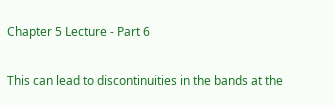Chapter 5 Lecture - Part 6

This can lead to discontinuities in the bands at the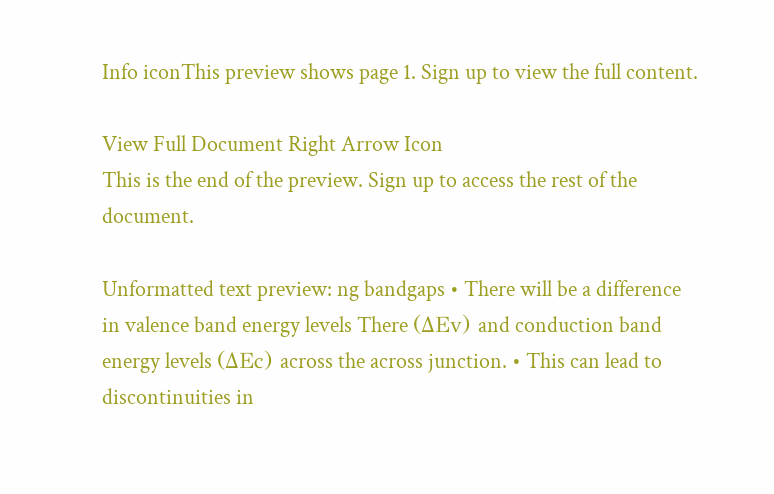Info iconThis preview shows page 1. Sign up to view the full content.

View Full Document Right Arrow Icon
This is the end of the preview. Sign up to access the rest of the document.

Unformatted text preview: ng bandgaps • There will be a difference in valence band energy levels There (ΔEv) and conduction band energy levels (ΔEc) across the across junction. • This can lead to discontinuities in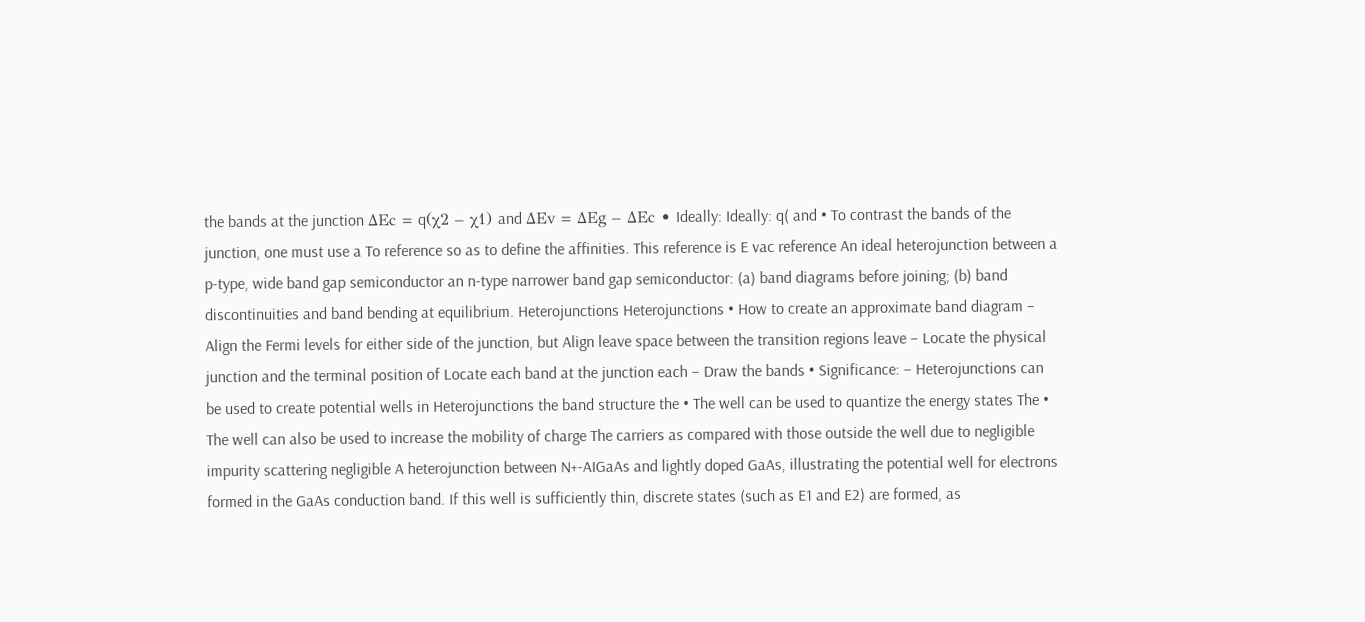the bands at the junction ΔEc = q(χ2 – χ1) and ΔEv = ΔEg – ΔEc • Ideally: Ideally: q( and • To contrast the bands of the junction, one must use a To reference so as to define the affinities. This reference is E vac reference An ideal heterojunction between a p-type, wide band gap semiconductor an n-type narrower band gap semiconductor: (a) band diagrams before joining; (b) band discontinuities and band bending at equilibrium. Heterojunctions Heterojunctions • How to create an approximate band diagram – Align the Fermi levels for either side of the junction, but Align leave space between the transition regions leave – Locate the physical junction and the terminal position of Locate each band at the junction each – Draw the bands • Significance: – Heterojunctions can be used to create potential wells in Heterojunctions the band structure the • The well can be used to quantize the energy states The • The well can also be used to increase the mobility of charge The carriers as compared with those outside the well due to negligible impurity scattering negligible A heterojunction between N+-AIGaAs and lightly doped GaAs, illustrating the potential well for electrons formed in the GaAs conduction band. If this well is sufficiently thin, discrete states (such as E1 and E2) are formed, as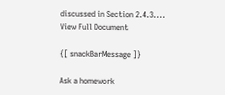discussed in Section 2.4.3....
View Full Document

{[ snackBarMessage ]}

Ask a homework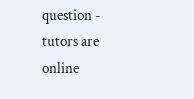question - tutors are online